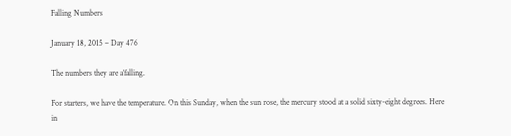Falling Numbers

January 18, 2015 – Day 476

The numbers they are a’falling.

For starters, we have the temperature. On this Sunday, when the sun rose, the mercury stood at a solid sixty-eight degrees. Here in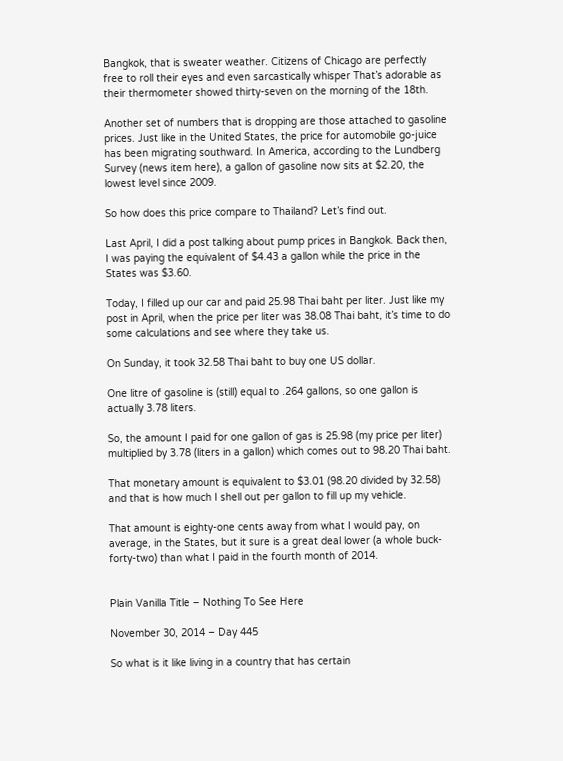Bangkok, that is sweater weather. Citizens of Chicago are perfectly free to roll their eyes and even sarcastically whisper That’s adorable as their thermometer showed thirty-seven on the morning of the 18th.

Another set of numbers that is dropping are those attached to gasoline prices. Just like in the United States, the price for automobile go-juice has been migrating southward. In America, according to the Lundberg Survey (news item here), a gallon of gasoline now sits at $2.20, the lowest level since 2009.

So how does this price compare to Thailand? Let’s find out.

Last April, I did a post talking about pump prices in Bangkok. Back then, I was paying the equivalent of $4.43 a gallon while the price in the States was $3.60.

Today, I filled up our car and paid 25.98 Thai baht per liter. Just like my post in April, when the price per liter was 38.08 Thai baht, it’s time to do some calculations and see where they take us.

On Sunday, it took 32.58 Thai baht to buy one US dollar.

One litre of gasoline is (still) equal to .264 gallons, so one gallon is actually 3.78 liters.

So, the amount I paid for one gallon of gas is 25.98 (my price per liter) multiplied by 3.78 (liters in a gallon) which comes out to 98.20 Thai baht.

That monetary amount is equivalent to $3.01 (98.20 divided by 32.58) and that is how much I shell out per gallon to fill up my vehicle.

That amount is eighty-one cents away from what I would pay, on average, in the States, but it sure is a great deal lower (a whole buck-forty-two) than what I paid in the fourth month of 2014.


Plain Vanilla Title – Nothing To See Here

November 30, 2014 – Day 445

So what is it like living in a country that has certain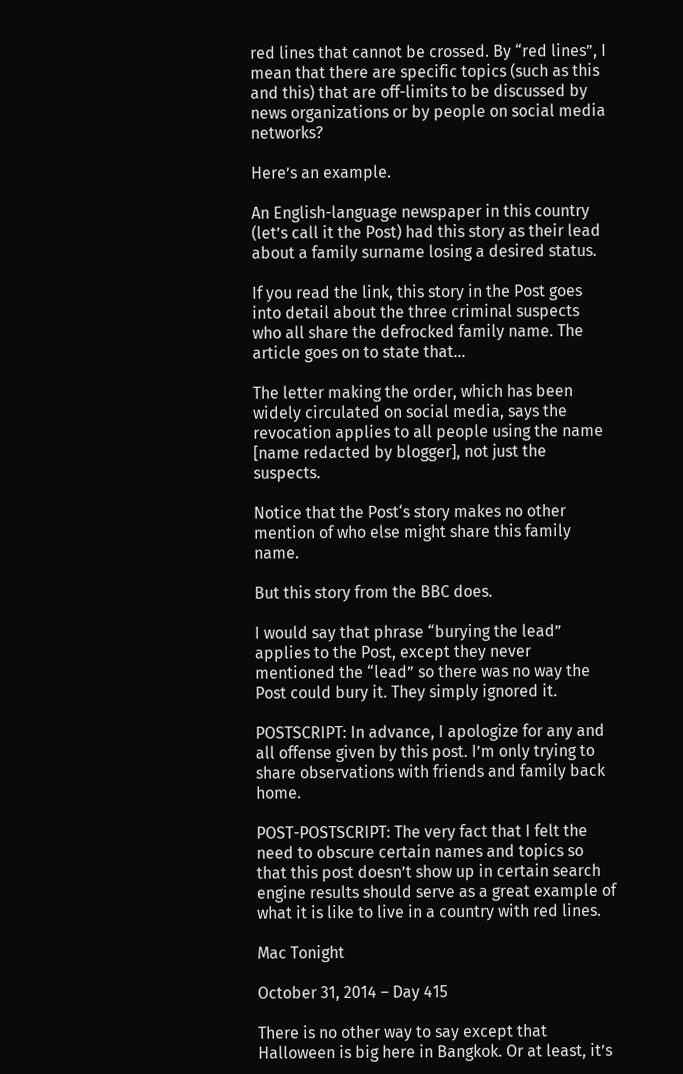red lines that cannot be crossed. By “red lines”, I mean that there are specific topics (such as this and this) that are off-limits to be discussed by news organizations or by people on social media networks?

Here’s an example.

An English-language newspaper in this country (let’s call it the Post) had this story as their lead about a family surname losing a desired status.

If you read the link, this story in the Post goes into detail about the three criminal suspects who all share the defrocked family name. The article goes on to state that…

The letter making the order, which has been widely circulated on social media, says the revocation applies to all people using the name [name redacted by blogger], not just the suspects.

Notice that the Post‘s story makes no other mention of who else might share this family name.

But this story from the BBC does.

I would say that phrase “burying the lead” applies to the Post, except they never mentioned the “lead” so there was no way the Post could bury it. They simply ignored it.

POSTSCRIPT: In advance, I apologize for any and all offense given by this post. I’m only trying to share observations with friends and family back home.

POST-POSTSCRIPT: The very fact that I felt the need to obscure certain names and topics so that this post doesn’t show up in certain search engine results should serve as a great example of what it is like to live in a country with red lines.

Mac Tonight

October 31, 2014 – Day 415

There is no other way to say except that Halloween is big here in Bangkok. Or at least, it’s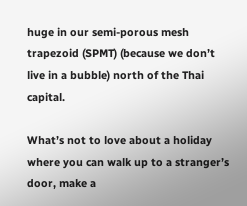huge in our semi-porous mesh trapezoid (SPMT) (because we don’t live in a bubble) north of the Thai capital.

What’s not to love about a holiday where you can walk up to a stranger’s door, make a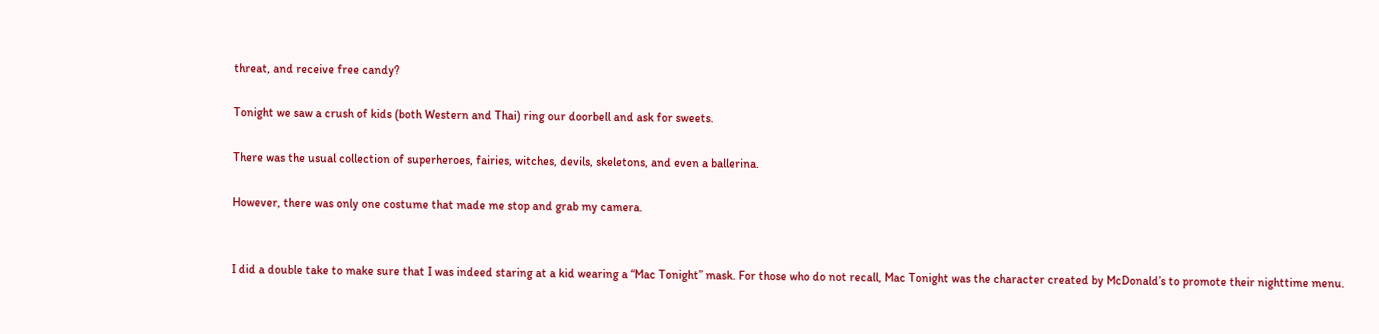threat, and receive free candy?

Tonight we saw a crush of kids (both Western and Thai) ring our doorbell and ask for sweets.

There was the usual collection of superheroes, fairies, witches, devils, skeletons, and even a ballerina.

However, there was only one costume that made me stop and grab my camera.


I did a double take to make sure that I was indeed staring at a kid wearing a “Mac Tonight” mask. For those who do not recall, Mac Tonight was the character created by McDonald’s to promote their nighttime menu.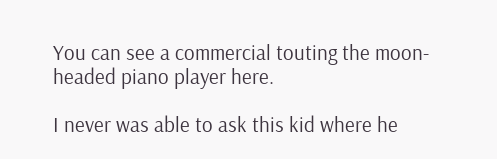You can see a commercial touting the moon-headed piano player here.

I never was able to ask this kid where he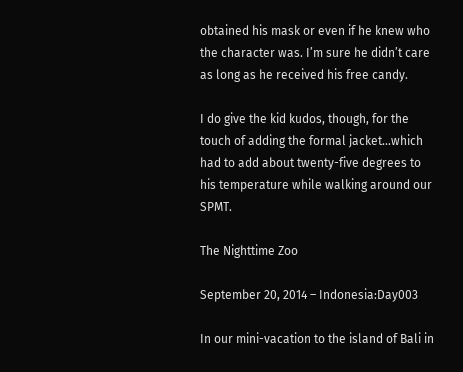obtained his mask or even if he knew who the character was. I’m sure he didn’t care as long as he received his free candy.

I do give the kid kudos, though, for the touch of adding the formal jacket…which had to add about twenty-five degrees to his temperature while walking around our SPMT.

The Nighttime Zoo

September 20, 2014 – Indonesia:Day003

In our mini-vacation to the island of Bali in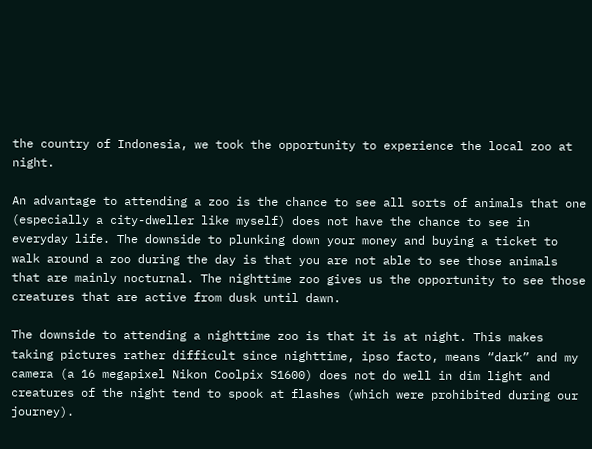the country of Indonesia, we took the opportunity to experience the local zoo at night.

An advantage to attending a zoo is the chance to see all sorts of animals that one (especially a city-dweller like myself) does not have the chance to see in everyday life. The downside to plunking down your money and buying a ticket to walk around a zoo during the day is that you are not able to see those animals that are mainly nocturnal. The nighttime zoo gives us the opportunity to see those creatures that are active from dusk until dawn.

The downside to attending a nighttime zoo is that it is at night. This makes taking pictures rather difficult since nighttime, ipso facto, means “dark” and my camera (a 16 megapixel Nikon Coolpix S1600) does not do well in dim light and creatures of the night tend to spook at flashes (which were prohibited during our journey).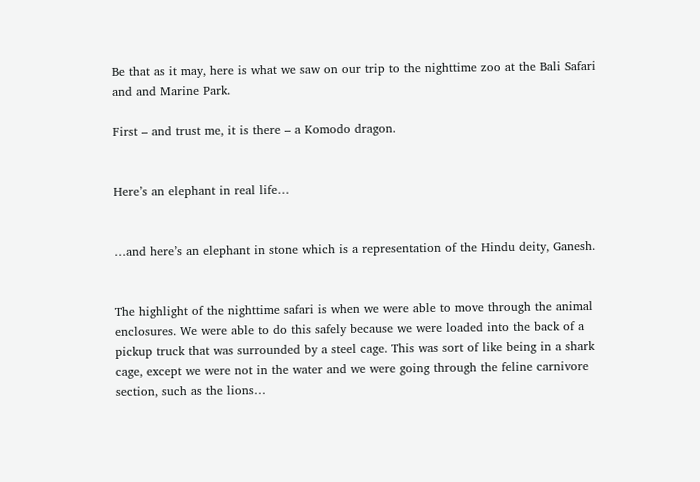Be that as it may, here is what we saw on our trip to the nighttime zoo at the Bali Safari and and Marine Park.

First – and trust me, it is there – a Komodo dragon.


Here’s an elephant in real life…


…and here’s an elephant in stone which is a representation of the Hindu deity, Ganesh.


The highlight of the nighttime safari is when we were able to move through the animal enclosures. We were able to do this safely because we were loaded into the back of a pickup truck that was surrounded by a steel cage. This was sort of like being in a shark cage, except we were not in the water and we were going through the feline carnivore section, such as the lions…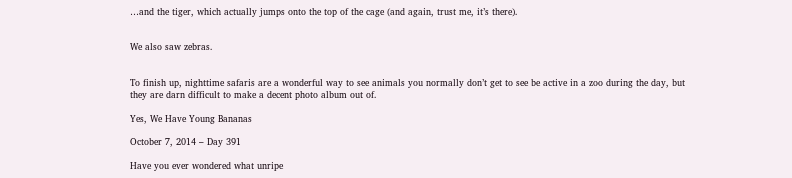…and the tiger, which actually jumps onto the top of the cage (and again, trust me, it’s there).


We also saw zebras.


To finish up, nighttime safaris are a wonderful way to see animals you normally don’t get to see be active in a zoo during the day, but they are darn difficult to make a decent photo album out of.

Yes, We Have Young Bananas

October 7, 2014 – Day 391

Have you ever wondered what unripe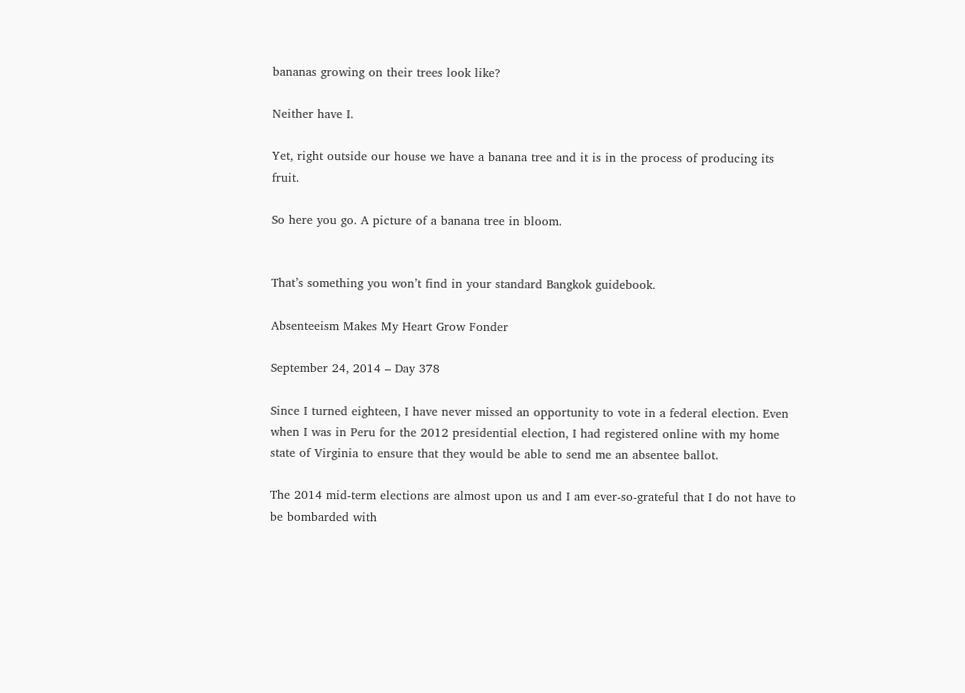bananas growing on their trees look like?

Neither have I.

Yet, right outside our house we have a banana tree and it is in the process of producing its fruit.

So here you go. A picture of a banana tree in bloom.


That’s something you won’t find in your standard Bangkok guidebook.

Absenteeism Makes My Heart Grow Fonder

September 24, 2014 – Day 378

Since I turned eighteen, I have never missed an opportunity to vote in a federal election. Even when I was in Peru for the 2012 presidential election, I had registered online with my home state of Virginia to ensure that they would be able to send me an absentee ballot.

The 2014 mid-term elections are almost upon us and I am ever-so-grateful that I do not have to be bombarded with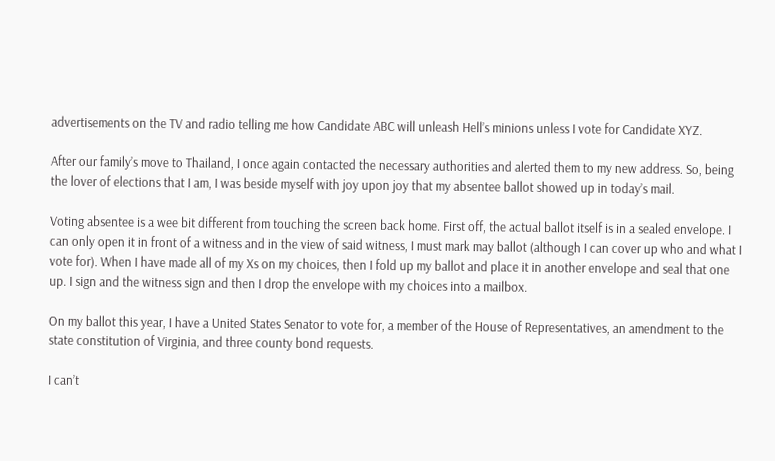advertisements on the TV and radio telling me how Candidate ABC will unleash Hell’s minions unless I vote for Candidate XYZ.

After our family’s move to Thailand, I once again contacted the necessary authorities and alerted them to my new address. So, being the lover of elections that I am, I was beside myself with joy upon joy that my absentee ballot showed up in today’s mail.

Voting absentee is a wee bit different from touching the screen back home. First off, the actual ballot itself is in a sealed envelope. I can only open it in front of a witness and in the view of said witness, I must mark may ballot (although I can cover up who and what I vote for). When I have made all of my Xs on my choices, then I fold up my ballot and place it in another envelope and seal that one up. I sign and the witness sign and then I drop the envelope with my choices into a mailbox.

On my ballot this year, I have a United States Senator to vote for, a member of the House of Representatives, an amendment to the state constitution of Virginia, and three county bond requests.

I can’t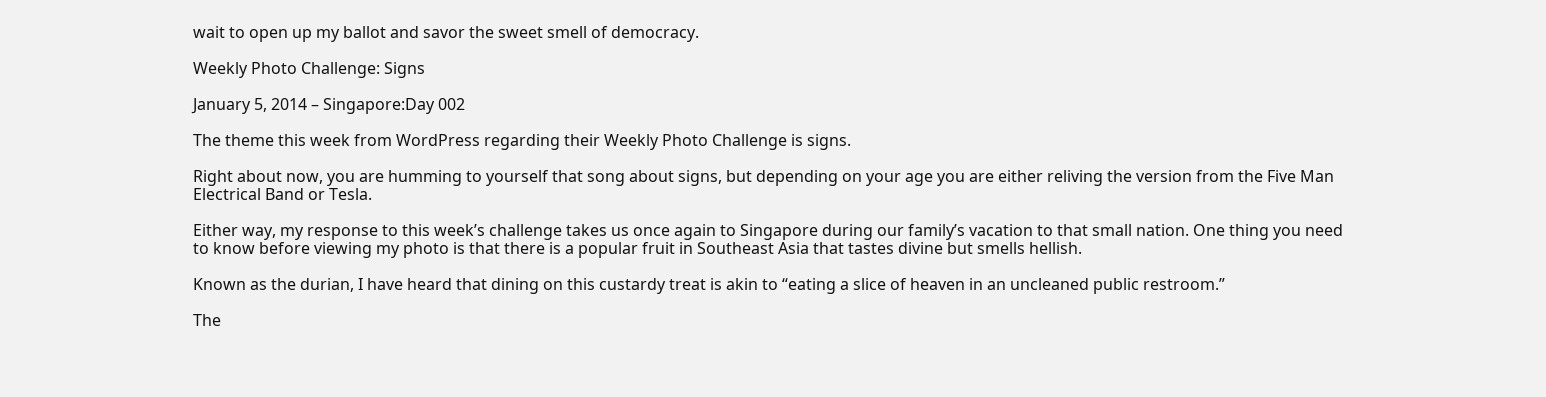wait to open up my ballot and savor the sweet smell of democracy.

Weekly Photo Challenge: Signs

January 5, 2014 – Singapore:Day 002

The theme this week from WordPress regarding their Weekly Photo Challenge is signs.

Right about now, you are humming to yourself that song about signs, but depending on your age you are either reliving the version from the Five Man Electrical Band or Tesla.

Either way, my response to this week’s challenge takes us once again to Singapore during our family’s vacation to that small nation. One thing you need to know before viewing my photo is that there is a popular fruit in Southeast Asia that tastes divine but smells hellish.

Known as the durian, I have heard that dining on this custardy treat is akin to “eating a slice of heaven in an uncleaned public restroom.”

The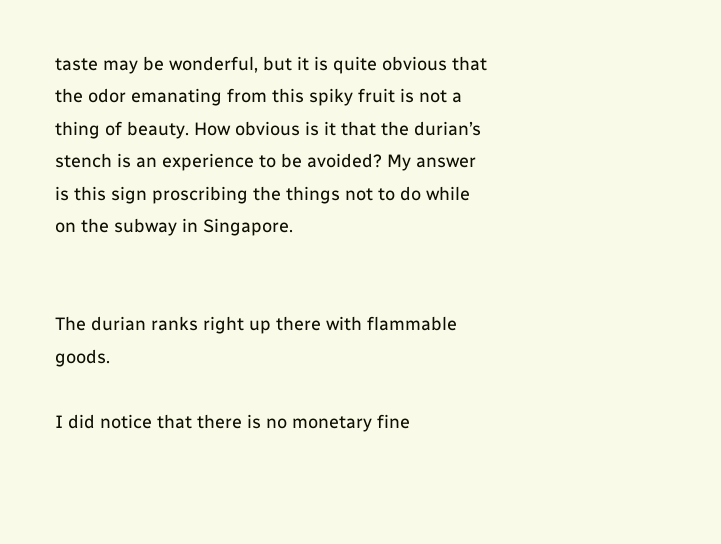taste may be wonderful, but it is quite obvious that the odor emanating from this spiky fruit is not a thing of beauty. How obvious is it that the durian’s stench is an experience to be avoided? My answer is this sign proscribing the things not to do while on the subway in Singapore.


The durian ranks right up there with flammable goods.

I did notice that there is no monetary fine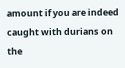amount if you are indeed caught with durians on the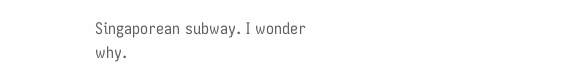Singaporean subway. I wonder why.